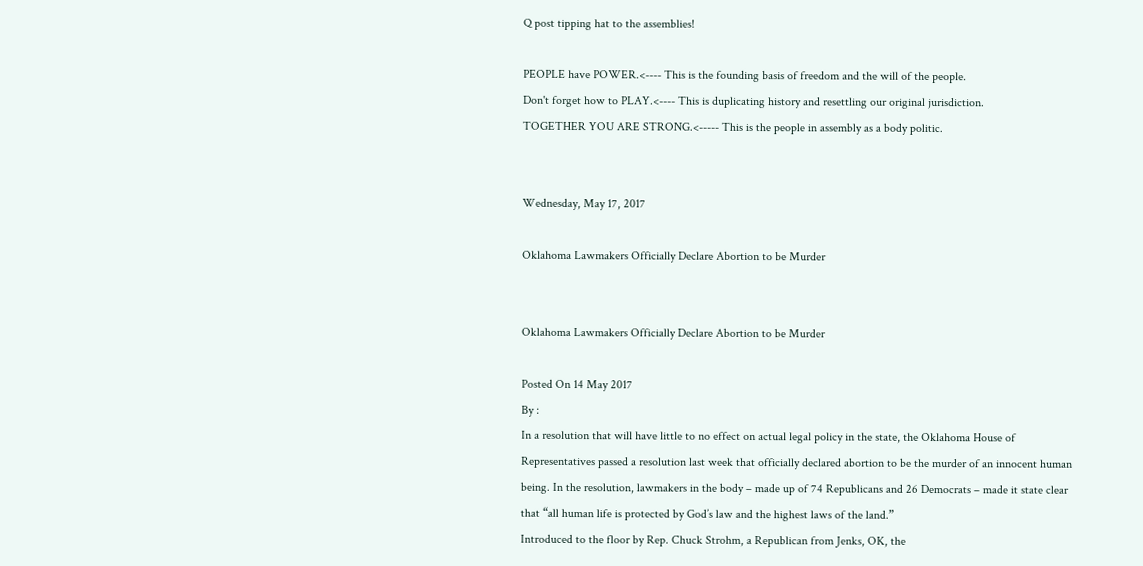Q post tipping hat to the assemblies!

PEOPLE have POWER.<---- This is the founding basis of freedom and the will of the people.
Don't forget how to PLAY.<---- This is duplicating history and resettling our original jurisdiction.
TOGETHER YOU ARE STRONG.<----- This is the people in assembly as a body politic.


Wednesday, May 17, 2017

Oklahoma Lawmakers Officially Declare Abortion to be Murder


Oklahoma Lawmakers Officially Declare Abortion to be Murder

Posted On 14 May 2017
By :
In a resolution that will have little to no effect on actual legal policy in the state, the Oklahoma House of Representatives passed a resolution last week that officially declared abortion to be the murder of an innocent human being. In the resolution, lawmakers in the body – made up of 74 Republicans and 26 Democrats – made it state clear that “all human life is protected by God’s law and the highest laws of the land.”
Introduced to the floor by Rep. Chuck Strohm, a Republican from Jenks, OK, the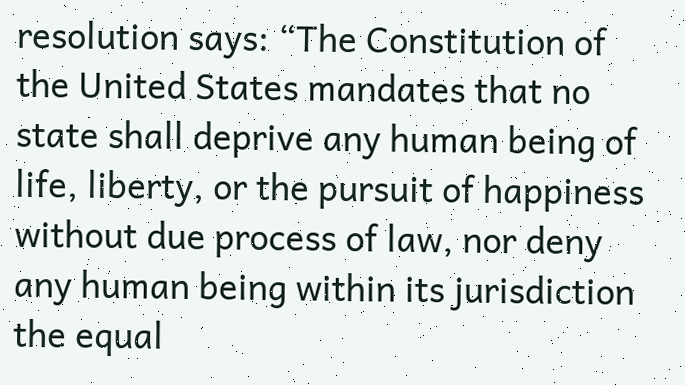resolution says: “The Constitution of the United States mandates that no state shall deprive any human being of life, liberty, or the pursuit of happiness without due process of law, nor deny any human being within its jurisdiction the equal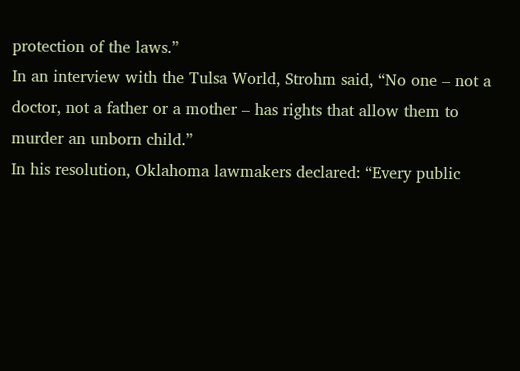protection of the laws.”
In an interview with the Tulsa World, Strohm said, “No one – not a doctor, not a father or a mother – has rights that allow them to murder an unborn child.”
In his resolution, Oklahoma lawmakers declared: “Every public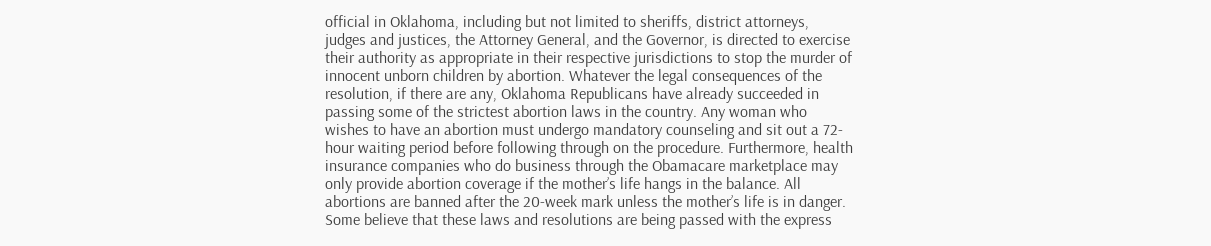official in Oklahoma, including but not limited to sheriffs, district attorneys, judges and justices, the Attorney General, and the Governor, is directed to exercise their authority as appropriate in their respective jurisdictions to stop the murder of innocent unborn children by abortion. Whatever the legal consequences of the resolution, if there are any, Oklahoma Republicans have already succeeded in passing some of the strictest abortion laws in the country. Any woman who wishes to have an abortion must undergo mandatory counseling and sit out a 72-hour waiting period before following through on the procedure. Furthermore, health insurance companies who do business through the Obamacare marketplace may only provide abortion coverage if the mother’s life hangs in the balance. All abortions are banned after the 20-week mark unless the mother’s life is in danger.
Some believe that these laws and resolutions are being passed with the express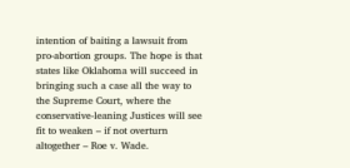intention of baiting a lawsuit from pro-abortion groups. The hope is that states like Oklahoma will succeed in bringing such a case all the way to the Supreme Court, where the conservative-leaning Justices will see fit to weaken – if not overturn altogether – Roe v. Wade.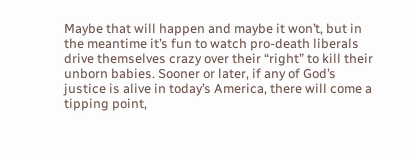Maybe that will happen and maybe it won’t, but in the meantime it’s fun to watch pro-death liberals drive themselves crazy over their “right” to kill their unborn babies. Sooner or later, if any of God’s justice is alive in today’s America, there will come a tipping point,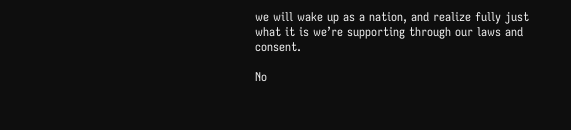we will wake up as a nation, and realize fully just what it is we’re supporting through our laws and consent.

No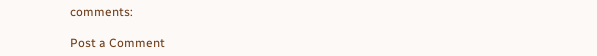comments:

Post a Comment